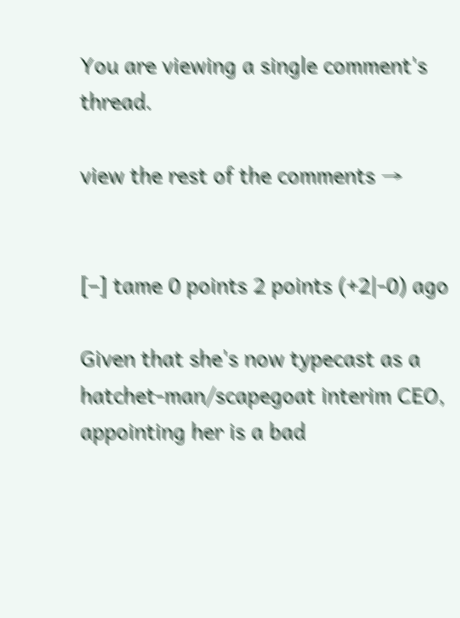You are viewing a single comment's thread.

view the rest of the comments →


[–] tame 0 points 2 points (+2|-0) ago

Given that she's now typecast as a hatchet-man/scapegoat interim CEO, appointing her is a bad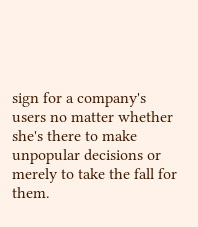sign for a company's users no matter whether she's there to make unpopular decisions or merely to take the fall for them.